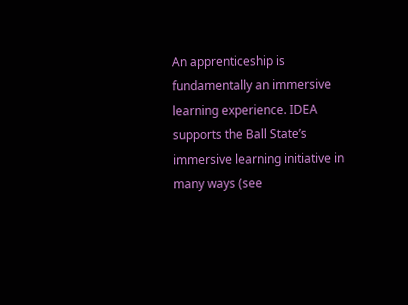An apprenticeship is fundamentally an immersive learning experience. IDEA supports the Ball State’s immersive learning initiative in many ways (see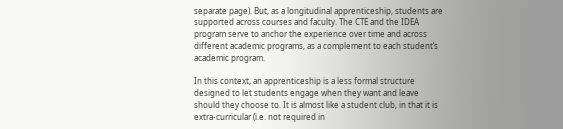separate page). But, as a longitudinal apprenticeship, students are supported across courses and faculty. The CTE and the IDEA program serve to anchor the experience over time and across different academic programs, as a complement to each student’s academic program.

In this context, an apprenticeship is a less formal structure designed to let students engage when they want and leave should they choose to. It is almost like a student club, in that it is extra-curricular (i.e. not required in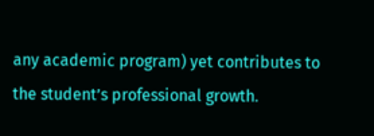any academic program) yet contributes to the student’s professional growth.